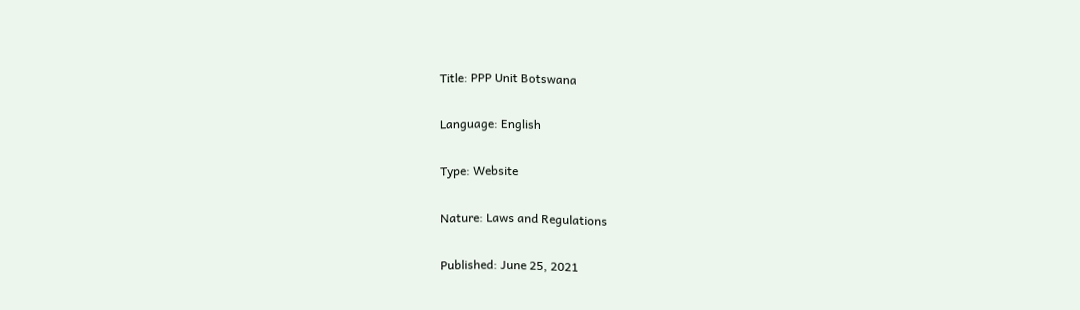Title: PPP Unit Botswana

Language: English

Type: Website

Nature: Laws and Regulations

Published: June 25, 2021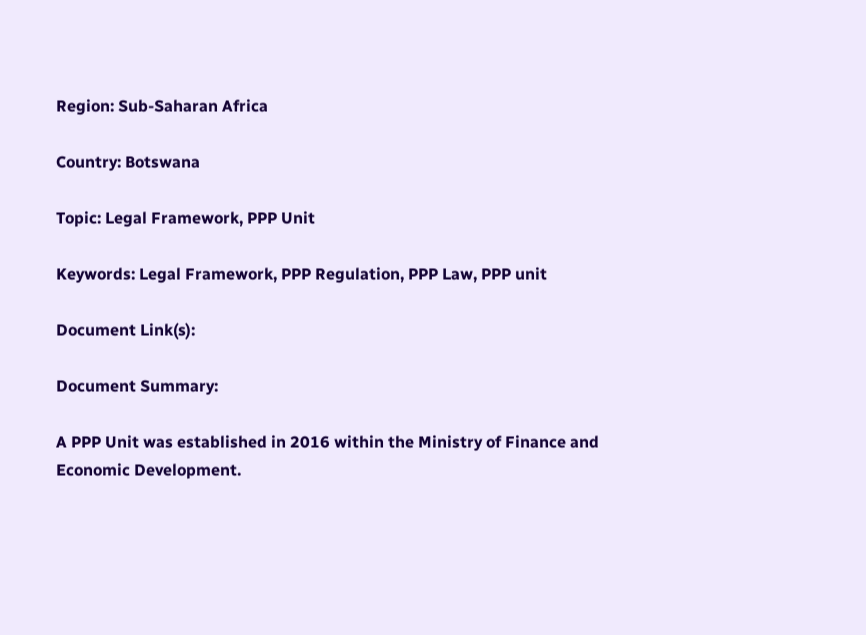Region: Sub-Saharan Africa

Country: Botswana

Topic: Legal Framework, PPP Unit

Keywords: Legal Framework, PPP Regulation, PPP Law, PPP unit

Document Link(s):

Document Summary:

A PPP Unit was established in 2016 within the Ministry of Finance and Economic Development.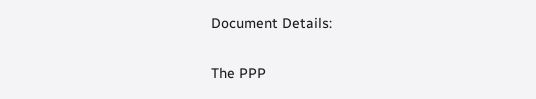Document Details:

The PPP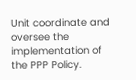Unit coordinate and oversee the implementation of the PPP Policy.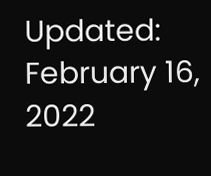Updated: February 16, 2022